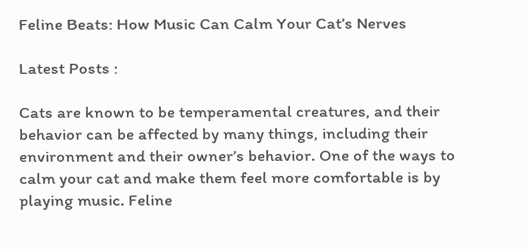Feline Beats: How Music Can Calm Your Cat’s Nerves

Latest Posts :

Cats are known to be temperamental creatures, and their behavior can be affected by many things, including their environment and their owner’s behavior. One of the ways to calm your cat and make them feel more comfortable is by playing music. Feline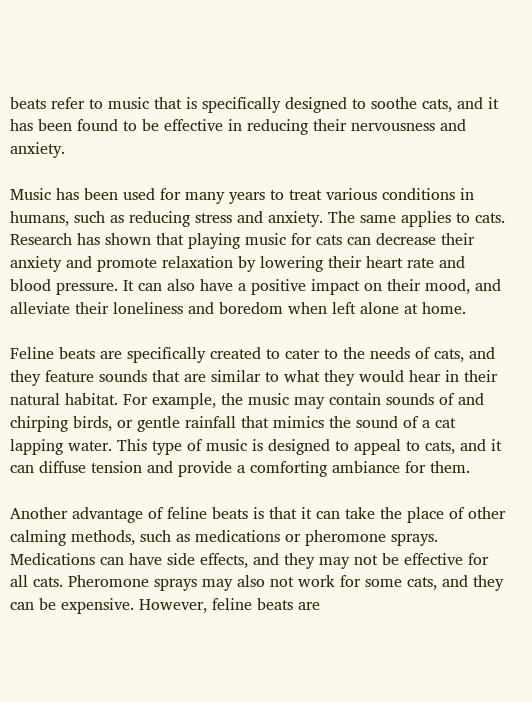beats refer to music that is specifically designed to soothe cats, and it has been found to be effective in reducing their nervousness and anxiety.

Music has been used for many years to treat various conditions in humans, such as reducing stress and anxiety. The same applies to cats. Research has shown that playing music for cats can decrease their anxiety and promote relaxation by lowering their heart rate and blood pressure. It can also have a positive impact on their mood, and alleviate their loneliness and boredom when left alone at home.

Feline beats are specifically created to cater to the needs of cats, and they feature sounds that are similar to what they would hear in their natural habitat. For example, the music may contain sounds of and chirping birds, or gentle rainfall that mimics the sound of a cat lapping water. This type of music is designed to appeal to cats, and it can diffuse tension and provide a comforting ambiance for them.

Another advantage of feline beats is that it can take the place of other calming methods, such as medications or pheromone sprays. Medications can have side effects, and they may not be effective for all cats. Pheromone sprays may also not work for some cats, and they can be expensive. However, feline beats are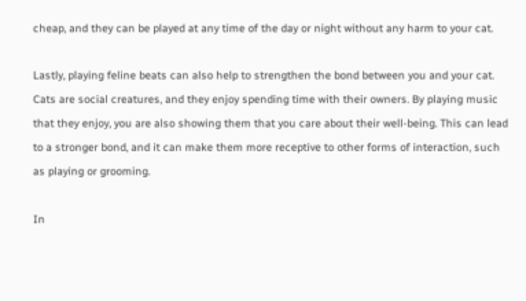cheap, and they can be played at any time of the day or night without any harm to your cat.

Lastly, playing feline beats can also help to strengthen the bond between you and your cat. Cats are social creatures, and they enjoy spending time with their owners. By playing music that they enjoy, you are also showing them that you care about their well-being. This can lead to a stronger bond, and it can make them more receptive to other forms of interaction, such as playing or grooming.

In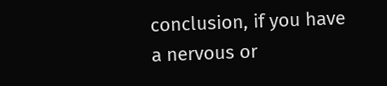conclusion, if you have a nervous or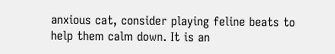anxious cat, consider playing feline beats to help them calm down. It is an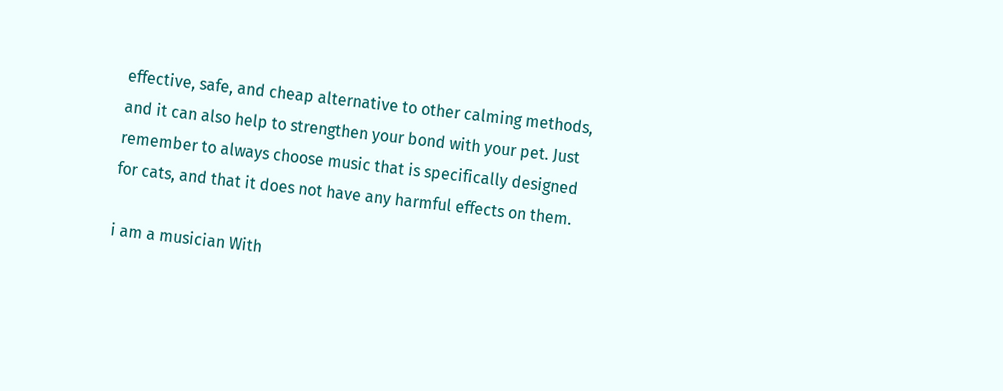effective, safe, and cheap alternative to other calming methods, and it can also help to strengthen your bond with your pet. Just remember to always choose music that is specifically designed for cats, and that it does not have any harmful effects on them.

i am a musician With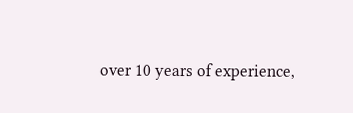over 10 years of experience,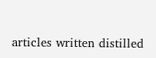articles written distilled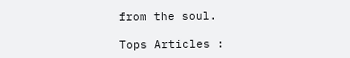from the soul.

Tops Articles :